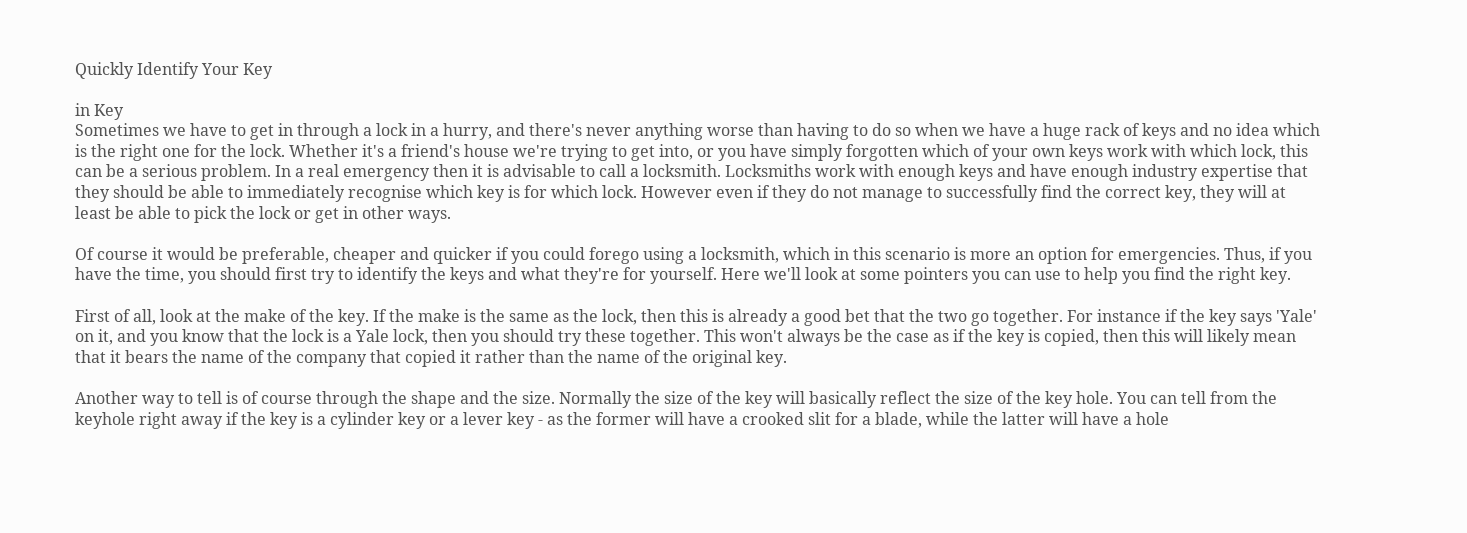Quickly Identify Your Key

in Key
Sometimes we have to get in through a lock in a hurry, and there's never anything worse than having to do so when we have a huge rack of keys and no idea which is the right one for the lock. Whether it's a friend's house we're trying to get into, or you have simply forgotten which of your own keys work with which lock, this can be a serious problem. In a real emergency then it is advisable to call a locksmith. Locksmiths work with enough keys and have enough industry expertise that they should be able to immediately recognise which key is for which lock. However even if they do not manage to successfully find the correct key, they will at least be able to pick the lock or get in other ways.

Of course it would be preferable, cheaper and quicker if you could forego using a locksmith, which in this scenario is more an option for emergencies. Thus, if you have the time, you should first try to identify the keys and what they're for yourself. Here we'll look at some pointers you can use to help you find the right key.

First of all, look at the make of the key. If the make is the same as the lock, then this is already a good bet that the two go together. For instance if the key says 'Yale' on it, and you know that the lock is a Yale lock, then you should try these together. This won't always be the case as if the key is copied, then this will likely mean that it bears the name of the company that copied it rather than the name of the original key.

Another way to tell is of course through the shape and the size. Normally the size of the key will basically reflect the size of the key hole. You can tell from the keyhole right away if the key is a cylinder key or a lever key - as the former will have a crooked slit for a blade, while the latter will have a hole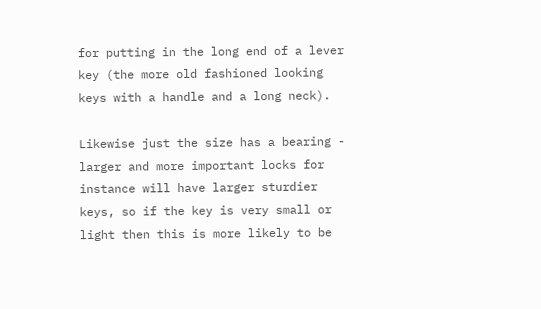for putting in the long end of a lever key (the more old fashioned looking keys with a handle and a long neck).

Likewise just the size has a bearing - larger and more important locks for instance will have larger sturdier keys, so if the key is very small or light then this is more likely to be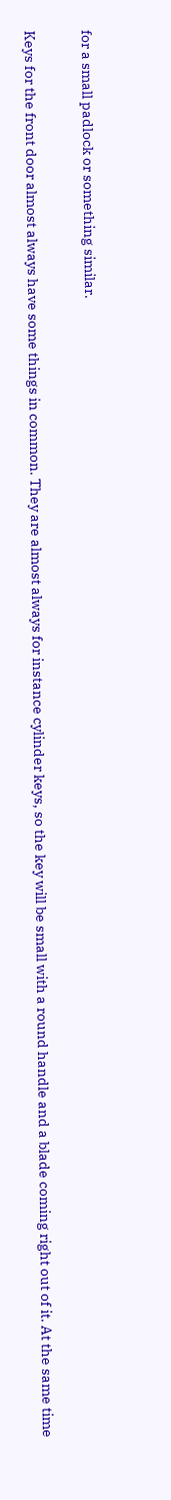for a small padlock or something similar.

Keys for the front door almost always have some things in common. They are almost always for instance cylinder keys, so the key will be small with a round handle and a blade coming right out of it. At the same time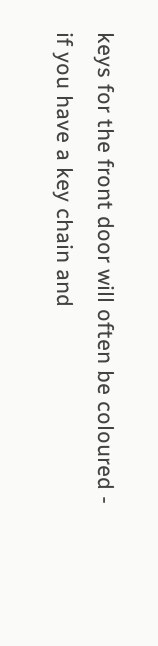keys for the front door will often be coloured - if you have a key chain and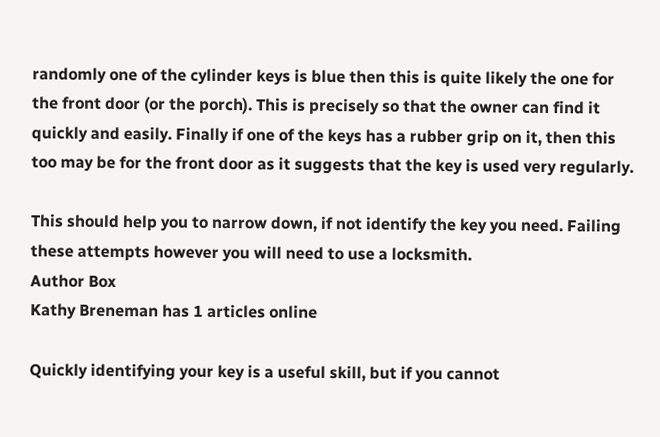randomly one of the cylinder keys is blue then this is quite likely the one for the front door (or the porch). This is precisely so that the owner can find it quickly and easily. Finally if one of the keys has a rubber grip on it, then this too may be for the front door as it suggests that the key is used very regularly.

This should help you to narrow down, if not identify the key you need. Failing these attempts however you will need to use a locksmith.
Author Box
Kathy Breneman has 1 articles online

Quickly identifying your key is a useful skill, but if you cannot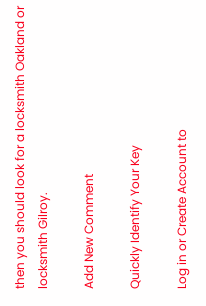then you should look for a locksmith Oakland or locksmith Gilroy.

Add New Comment

Quickly Identify Your Key

Log in or Create Account to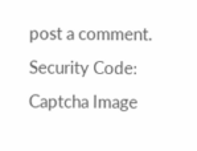post a comment.
Security Code: Captcha Image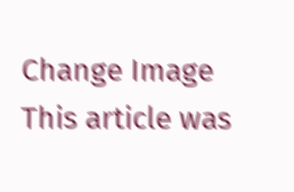Change Image
This article was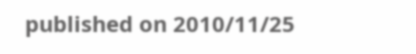published on 2010/11/25